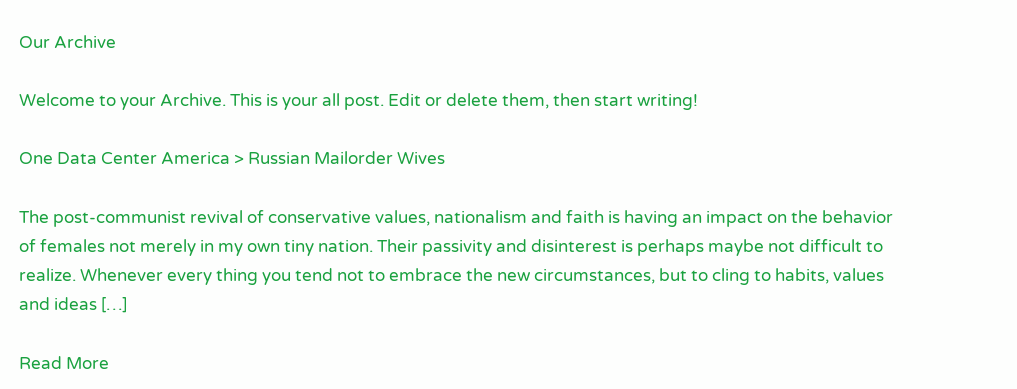Our Archive

Welcome to your Archive. This is your all post. Edit or delete them, then start writing!

One Data Center America > Russian Mailorder Wives

The post-communist revival of conservative values, nationalism and faith is having an impact on the behavior of females not merely in my own tiny nation. Their passivity and disinterest is perhaps maybe not difficult to realize. Whenever every thing you tend not to embrace the new circumstances, but to cling to habits, values and ideas […]

Read More